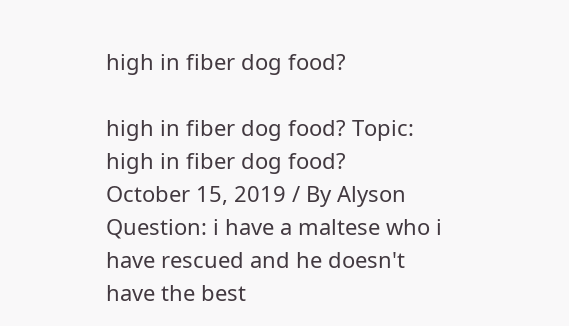high in fiber dog food?

high in fiber dog food? Topic: high in fiber dog food?
October 15, 2019 / By Alyson
Question: i have a maltese who i have rescued and he doesn't have the best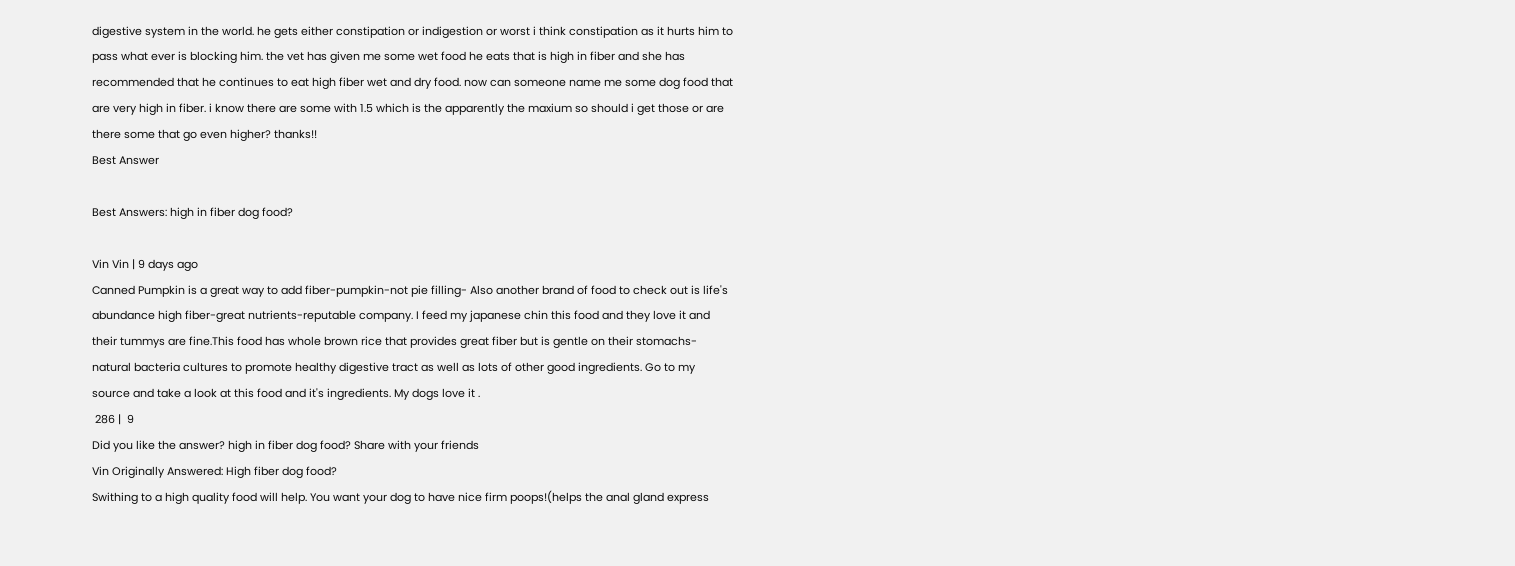digestive system in the world. he gets either constipation or indigestion or worst i think constipation as it hurts him to pass what ever is blocking him. the vet has given me some wet food he eats that is high in fiber and she has recommended that he continues to eat high fiber wet and dry food. now can someone name me some dog food that are very high in fiber. i know there are some with 1.5 which is the apparently the maxium so should i get those or are there some that go even higher? thanks!!
Best Answer

Best Answers: high in fiber dog food?

Vin Vin | 9 days ago
Canned Pumpkin is a great way to add fiber-pumpkin-not pie filling- Also another brand of food to check out is life's abundance high fiber-great nutrients-reputable company. I feed my japanese chin this food and they love it and their tummys are fine.This food has whole brown rice that provides great fiber but is gentle on their stomachs-natural bacteria cultures to promote healthy digestive tract as well as lots of other good ingredients. Go to my source and take a look at this food and it's ingredients. My dogs love it .
 286 |  9
Did you like the answer? high in fiber dog food? Share with your friends
Vin Originally Answered: High fiber dog food?
Swithing to a high quality food will help. You want your dog to have nice firm poops!(helps the anal gland express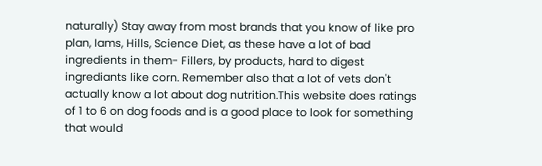naturally) Stay away from most brands that you know of like pro plan, Iams, Hills, Science Diet, as these have a lot of bad ingredients in them- Fillers, by products, hard to digest ingrediants like corn. Remember also that a lot of vets don't actually know a lot about dog nutrition.This website does ratings of 1 to 6 on dog foods and is a good place to look for something that would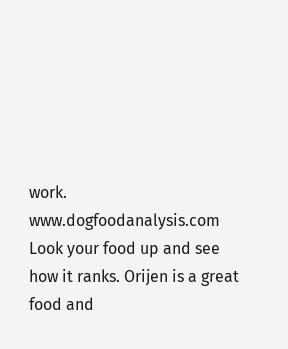work. www.dogfoodanalysis.com Look your food up and see how it ranks. Orijen is a great food and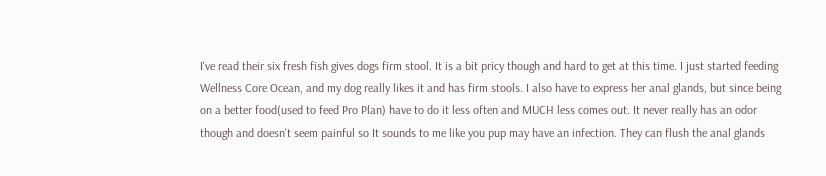I've read their six fresh fish gives dogs firm stool. It is a bit pricy though and hard to get at this time. I just started feeding Wellness Core Ocean, and my dog really likes it and has firm stools. I also have to express her anal glands, but since being on a better food(used to feed Pro Plan) have to do it less often and MUCH less comes out. It never really has an odor though and doesn't seem painful so It sounds to me like you pup may have an infection. They can flush the anal glands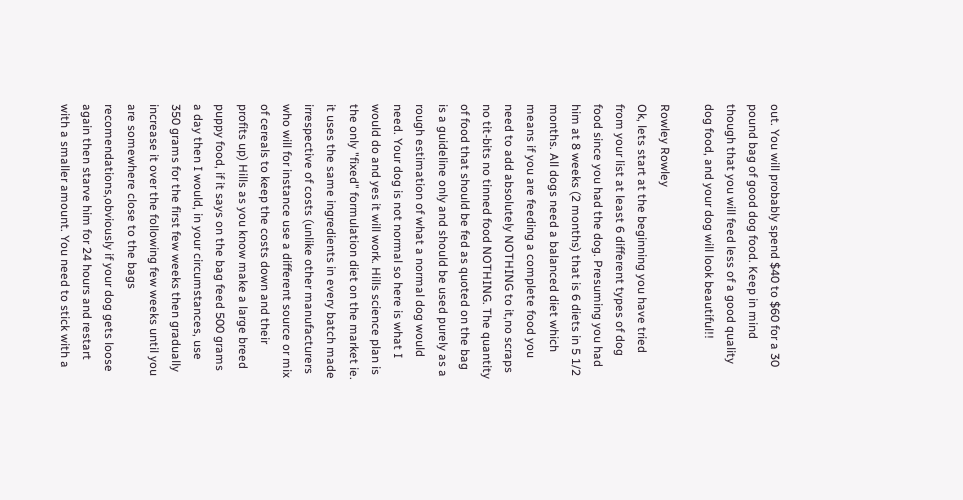out. You will probably spend $40 to $60 for a 30 pound bag of good dog food. Keep in mind though that you will feed less of a good quality dog food, and your dog will look beautiful!!

Rowley Rowley
Ok, lets start at the beginning you have tried from your list at least 6 different types of dog food since you had the dog. Presuming you had him at 8 weeks (2 months) that is 6 diets in 5 1/2 months. All dogs need a balanced diet which means if you are feeding a complete food you need to add absolutely NOTHING to it,no scraps no tit-bits no tinned food NOTHING. The quantity of food that should be fed as quoted on the bag is a guideline only and should be used purely as a rough estimation of what a normal dog would need. Your dog is not normal so here is what I would do and yes it will work. Hills science plan is the only "fixed" formulation diet on the market ie. it uses the same ingredients in every batch made irrespective of costs (unlike other manufacturers who will for instance use a different source or mix of cereals to keep the costs down and their profits up) Hills as you know make a large breed puppy food, if it says on the bag feed 500 grams a day then I would, in your circumstances, use 350 grams for the first few weeks then gradually increase it over the following few weeks until you are somewhere close to the bags recomendations,obviously if your dog gets loose again then starve him for 24 hours and restart with a smaller amount. You need to stick with a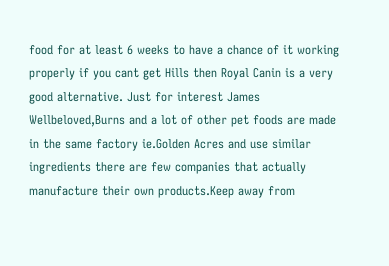food for at least 6 weeks to have a chance of it working properly if you cant get Hills then Royal Canin is a very good alternative. Just for interest James Wellbeloved,Burns and a lot of other pet foods are made in the same factory ie.Golden Acres and use similar ingredients there are few companies that actually manufacture their own products.Keep away from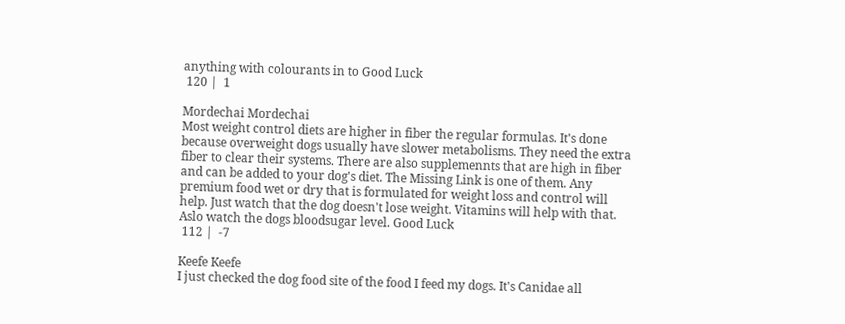anything with colourants in to Good Luck
 120 |  1

Mordechai Mordechai
Most weight control diets are higher in fiber the regular formulas. It's done because overweight dogs usually have slower metabolisms. They need the extra fiber to clear their systems. There are also supplemennts that are high in fiber and can be added to your dog's diet. The Missing Link is one of them. Any premium food wet or dry that is formulated for weight loss and control will help. Just watch that the dog doesn't lose weight. Vitamins will help with that. Aslo watch the dogs bloodsugar level. Good Luck
 112 |  -7

Keefe Keefe
I just checked the dog food site of the food I feed my dogs. It's Canidae all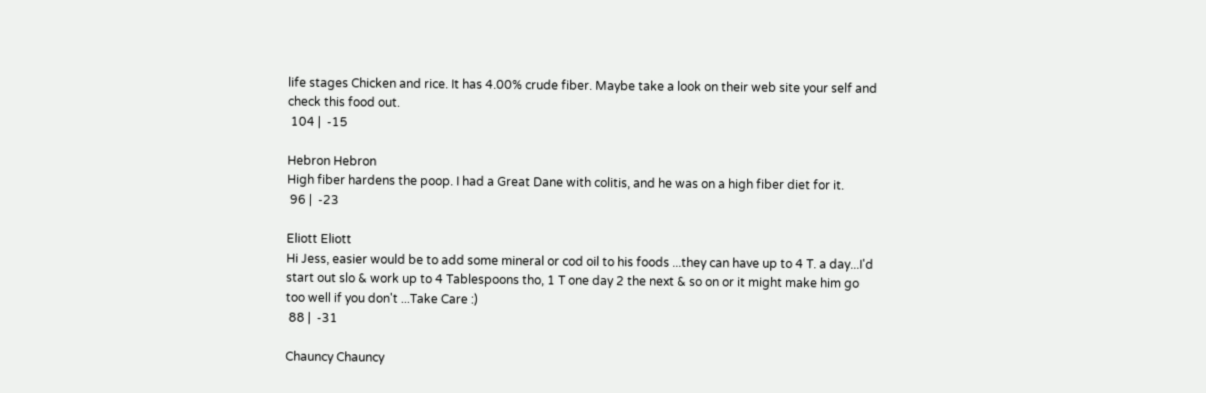life stages Chicken and rice. It has 4.00% crude fiber. Maybe take a look on their web site your self and check this food out.
 104 |  -15

Hebron Hebron
High fiber hardens the poop. I had a Great Dane with colitis, and he was on a high fiber diet for it.
 96 |  -23

Eliott Eliott
Hi Jess, easier would be to add some mineral or cod oil to his foods ...they can have up to 4 T. a day...I'd start out slo & work up to 4 Tablespoons tho, 1 T one day 2 the next & so on or it might make him go too well if you don't ...Take Care :)
 88 |  -31

Chauncy Chauncy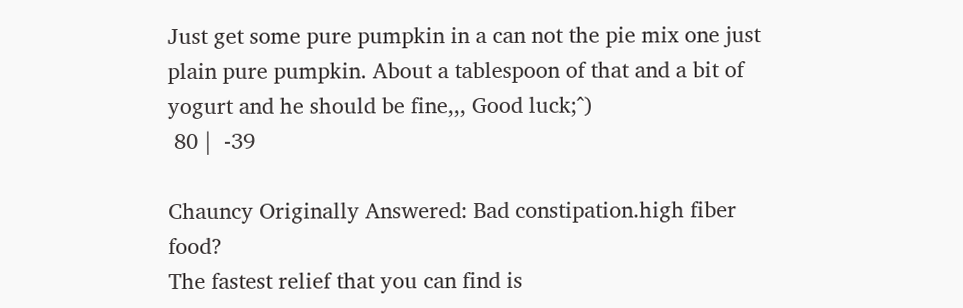Just get some pure pumpkin in a can not the pie mix one just plain pure pumpkin. About a tablespoon of that and a bit of yogurt and he should be fine,,, Good luck;^)
 80 |  -39

Chauncy Originally Answered: Bad constipation.high fiber food?
The fastest relief that you can find is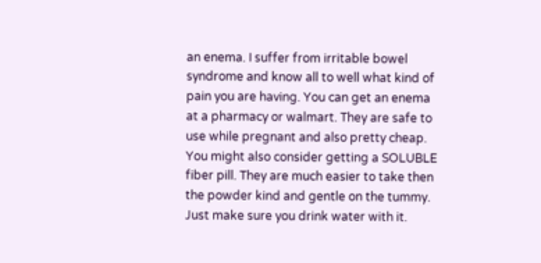an enema. I suffer from irritable bowel syndrome and know all to well what kind of pain you are having. You can get an enema at a pharmacy or walmart. They are safe to use while pregnant and also pretty cheap. You might also consider getting a SOLUBLE fiber pill. They are much easier to take then the powder kind and gentle on the tummy. Just make sure you drink water with it.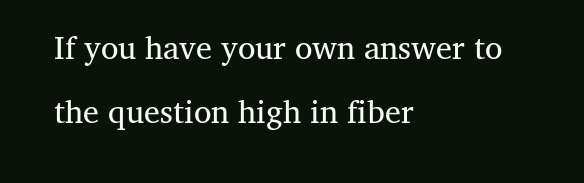If you have your own answer to the question high in fiber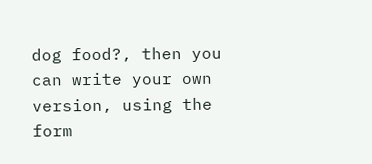dog food?, then you can write your own version, using the form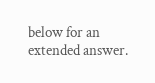below for an extended answer.